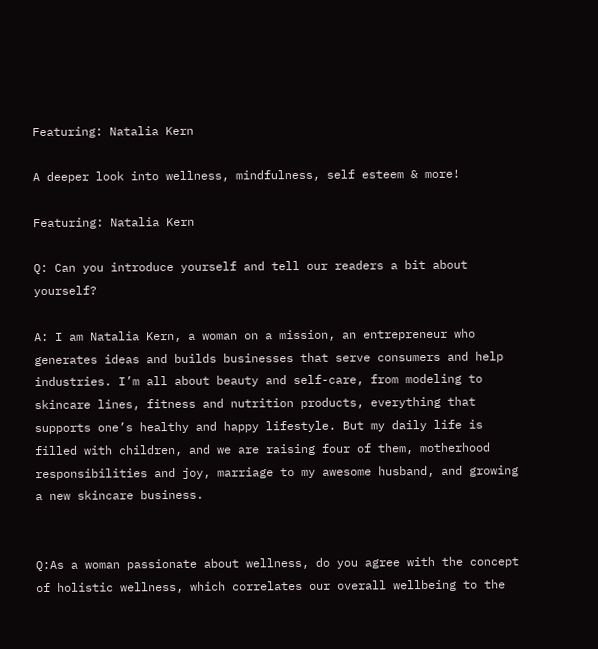Featuring: Natalia Kern

A deeper look into wellness, mindfulness, self esteem & more!

Featuring: Natalia Kern

Q: Can you introduce yourself and tell our readers a bit about yourself?

A: I am Natalia Kern, a woman on a mission, an entrepreneur who generates ideas and builds businesses that serve consumers and help industries. I’m all about beauty and self-care, from modeling to skincare lines, fitness and nutrition products, everything that supports one’s healthy and happy lifestyle. But my daily life is filled with children, and we are raising four of them, motherhood responsibilities and joy, marriage to my awesome husband, and growing a new skincare business.


Q:As a woman passionate about wellness, do you agree with the concept of holistic wellness, which correlates our overall wellbeing to the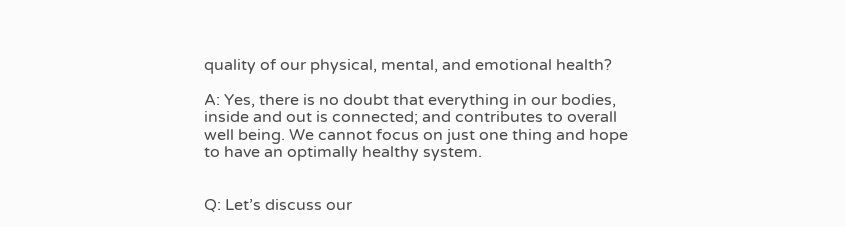quality of our physical, mental, and emotional health?

A: Yes, there is no doubt that everything in our bodies, inside and out is connected; and contributes to overall well being. We cannot focus on just one thing and hope to have an optimally healthy system.


Q: Let’s discuss our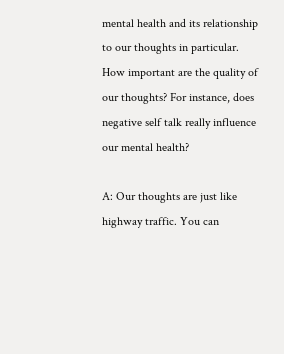mental health and its relationship to our thoughts in particular. How important are the quality of our thoughts? For instance, does negative self talk really influence our mental health?

A: Our thoughts are just like highway traffic. You can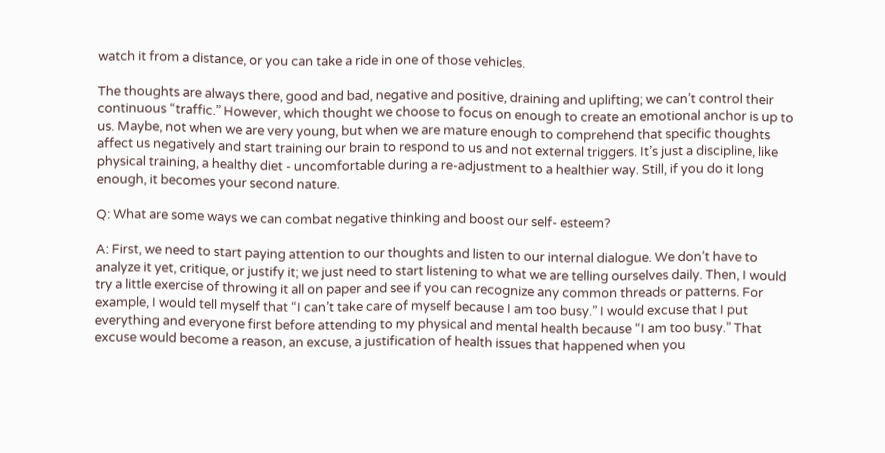watch it from a distance, or you can take a ride in one of those vehicles.

The thoughts are always there, good and bad, negative and positive, draining and uplifting; we can’t control their continuous “traffic.” However, which thought we choose to focus on enough to create an emotional anchor is up to us. Maybe, not when we are very young, but when we are mature enough to comprehend that specific thoughts affect us negatively and start training our brain to respond to us and not external triggers. It’s just a discipline, like physical training, a healthy diet - uncomfortable during a re-adjustment to a healthier way. Still, if you do it long enough, it becomes your second nature.

Q: What are some ways we can combat negative thinking and boost our self- esteem?

A: First, we need to start paying attention to our thoughts and listen to our internal dialogue. We don’t have to analyze it yet, critique, or justify it; we just need to start listening to what we are telling ourselves daily. Then, I would try a little exercise of throwing it all on paper and see if you can recognize any common threads or patterns. For example, I would tell myself that “I can’t take care of myself because I am too busy.” I would excuse that I put everything and everyone first before attending to my physical and mental health because “I am too busy.” That excuse would become a reason, an excuse, a justification of health issues that happened when you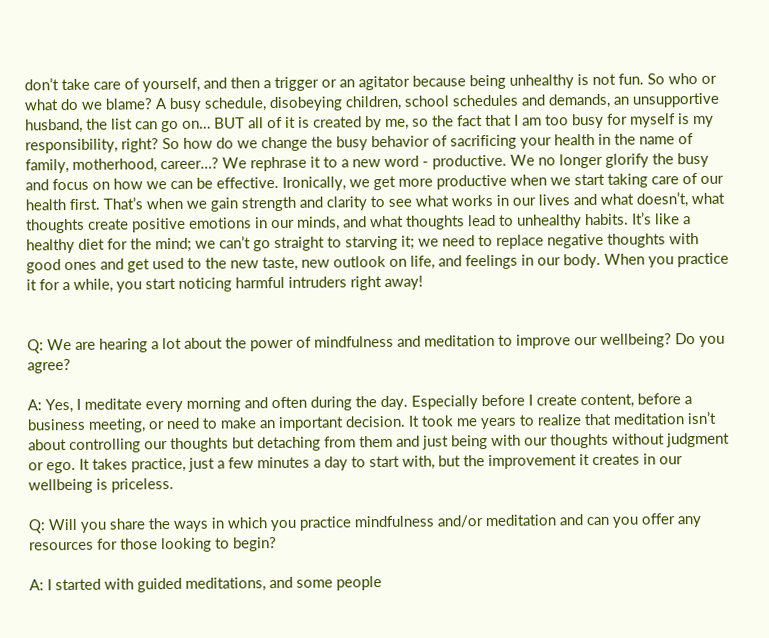don’t take care of yourself, and then a trigger or an agitator because being unhealthy is not fun. So who or what do we blame? A busy schedule, disobeying children, school schedules and demands, an unsupportive husband, the list can go on… BUT all of it is created by me, so the fact that I am too busy for myself is my responsibility, right? So how do we change the busy behavior of sacrificing your health in the name of family, motherhood, career…? We rephrase it to a new word - productive. We no longer glorify the busy and focus on how we can be effective. Ironically, we get more productive when we start taking care of our health first. That’s when we gain strength and clarity to see what works in our lives and what doesn’t, what thoughts create positive emotions in our minds, and what thoughts lead to unhealthy habits. It’s like a healthy diet for the mind; we can’t go straight to starving it; we need to replace negative thoughts with good ones and get used to the new taste, new outlook on life, and feelings in our body. When you practice it for a while, you start noticing harmful intruders right away!


Q: We are hearing a lot about the power of mindfulness and meditation to improve our wellbeing? Do you agree?

A: Yes, I meditate every morning and often during the day. Especially before I create content, before a business meeting, or need to make an important decision. It took me years to realize that meditation isn’t about controlling our thoughts but detaching from them and just being with our thoughts without judgment or ego. It takes practice, just a few minutes a day to start with, but the improvement it creates in our wellbeing is priceless.

Q: Will you share the ways in which you practice mindfulness and/or meditation and can you offer any resources for those looking to begin?

A: I started with guided meditations, and some people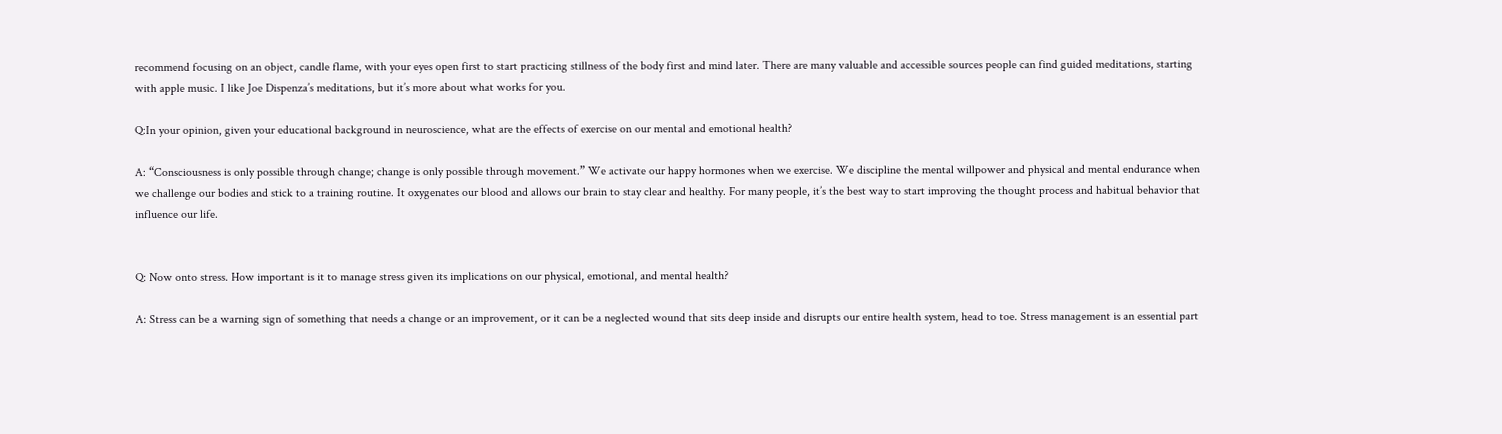recommend focusing on an object, candle flame, with your eyes open first to start practicing stillness of the body first and mind later. There are many valuable and accessible sources people can find guided meditations, starting with apple music. I like Joe Dispenza’s meditations, but it’s more about what works for you.

Q:In your opinion, given your educational background in neuroscience, what are the effects of exercise on our mental and emotional health?

A: “Consciousness is only possible through change; change is only possible through movement.” We activate our happy hormones when we exercise. We discipline the mental willpower and physical and mental endurance when we challenge our bodies and stick to a training routine. It oxygenates our blood and allows our brain to stay clear and healthy. For many people, it’s the best way to start improving the thought process and habitual behavior that influence our life.


Q: Now onto stress. How important is it to manage stress given its implications on our physical, emotional, and mental health?

A: Stress can be a warning sign of something that needs a change or an improvement, or it can be a neglected wound that sits deep inside and disrupts our entire health system, head to toe. Stress management is an essential part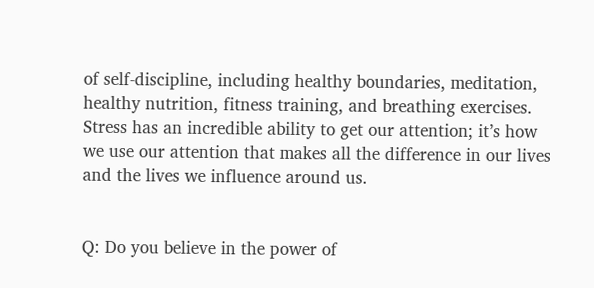of self-discipline, including healthy boundaries, meditation, healthy nutrition, fitness training, and breathing exercises. Stress has an incredible ability to get our attention; it’s how we use our attention that makes all the difference in our lives and the lives we influence around us.


Q: Do you believe in the power of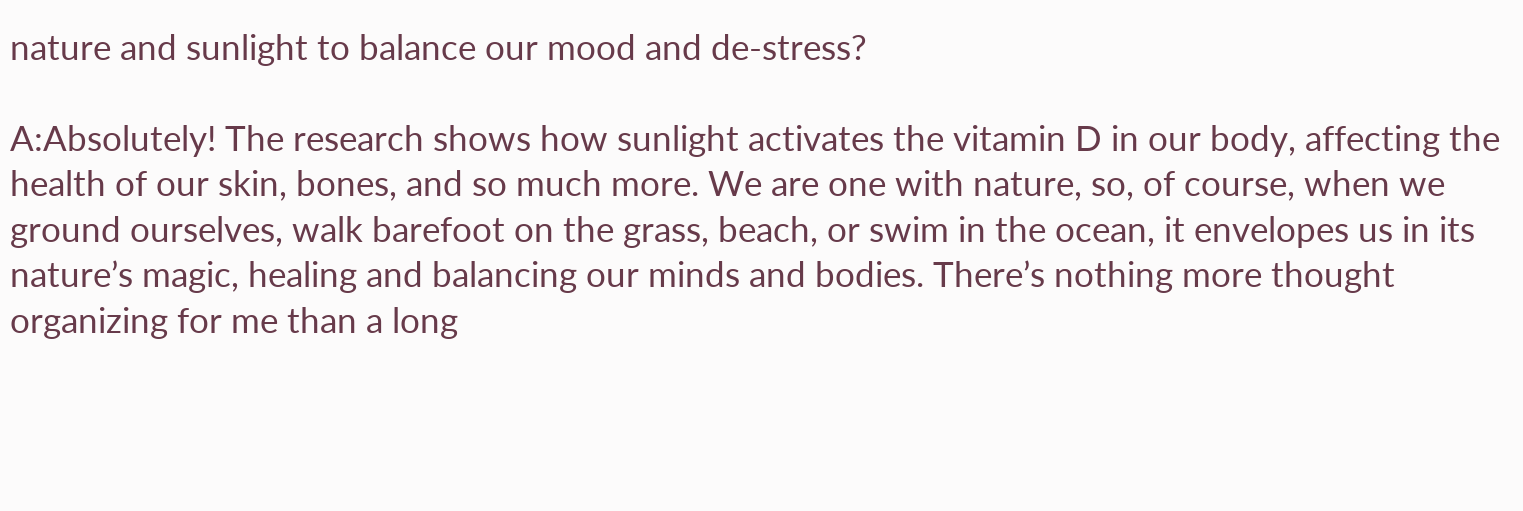nature and sunlight to balance our mood and de-stress?

A:Absolutely! The research shows how sunlight activates the vitamin D in our body, affecting the health of our skin, bones, and so much more. We are one with nature, so, of course, when we ground ourselves, walk barefoot on the grass, beach, or swim in the ocean, it envelopes us in its nature’s magic, healing and balancing our minds and bodies. There’s nothing more thought organizing for me than a long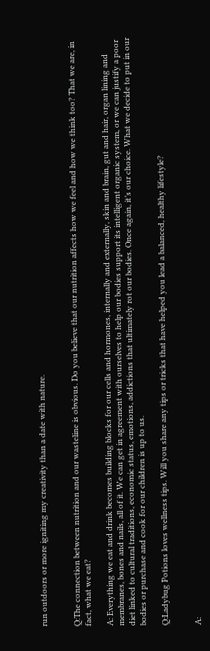run outdoors or more igniting my creativity than a date with nature.


Q:The connection between nutrition and our wasteline is obvious. Do you believe that our nutrition affects how we feel and how we think too? That we are, in fact, what we eat?

A: Everything we eat and drink becomes building blocks for our cells and hormones, internally and externally, skin and brain, gut and hair, organ lining and membranes, bones and nails, all of it. We can get in agreement with ourselves to help our bodies support its intelligent organic system, or we can justify a poor diet linked to cultural traditions, economic status, emotions, addictions that ultimately rot our bodies. Once again, it’s our choice. What we decide to put in our bodies or purchase and cook for our children is up to us.

Q:Ladybug Potions loves wellness tips. Will you share any tips or tricks that have helped you lead a balanced, healthy lifestyle?


A: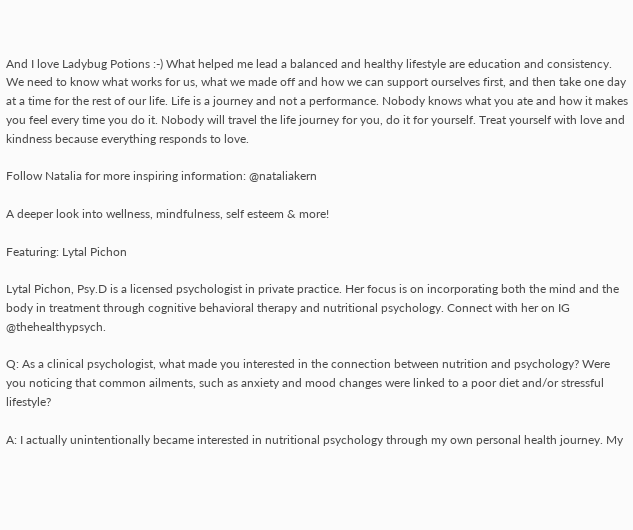And I love Ladybug Potions :-) What helped me lead a balanced and healthy lifestyle are education and consistency. We need to know what works for us, what we made off and how we can support ourselves first, and then take one day at a time for the rest of our life. Life is a journey and not a performance. Nobody knows what you ate and how it makes you feel every time you do it. Nobody will travel the life journey for you, do it for yourself. Treat yourself with love and kindness because everything responds to love.

Follow Natalia for more inspiring information: @nataliakern

A deeper look into wellness, mindfulness, self esteem & more!

Featuring: Lytal Pichon

Lytal Pichon, Psy.D is a licensed psychologist in private practice. Her focus is on incorporating both the mind and the body in treatment through cognitive behavioral therapy and nutritional psychology. Connect with her on IG @thehealthypsych.

Q: As a clinical psychologist, what made you interested in the connection between nutrition and psychology? Were you noticing that common ailments, such as anxiety and mood changes were linked to a poor diet and/or stressful lifestyle?

A: I actually unintentionally became interested in nutritional psychology through my own personal health journey. My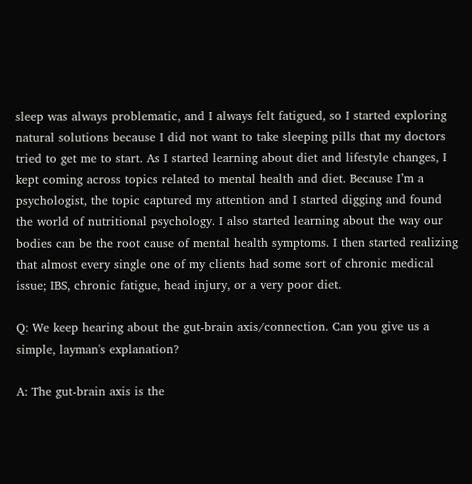sleep was always problematic, and I always felt fatigued, so I started exploring natural solutions because I did not want to take sleeping pills that my doctors tried to get me to start. As I started learning about diet and lifestyle changes, I kept coming across topics related to mental health and diet. Because I’m a psychologist, the topic captured my attention and I started digging and found the world of nutritional psychology. I also started learning about the way our bodies can be the root cause of mental health symptoms. I then started realizing that almost every single one of my clients had some sort of chronic medical issue; IBS, chronic fatigue, head injury, or a very poor diet.

Q: We keep hearing about the gut-brain axis/connection. Can you give us a simple, layman's explanation?

A: The gut-brain axis is the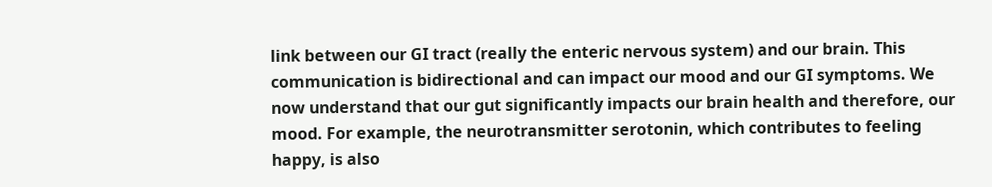link between our GI tract (really the enteric nervous system) and our brain. This communication is bidirectional and can impact our mood and our GI symptoms. We now understand that our gut significantly impacts our brain health and therefore, our mood. For example, the neurotransmitter serotonin, which contributes to feeling happy, is also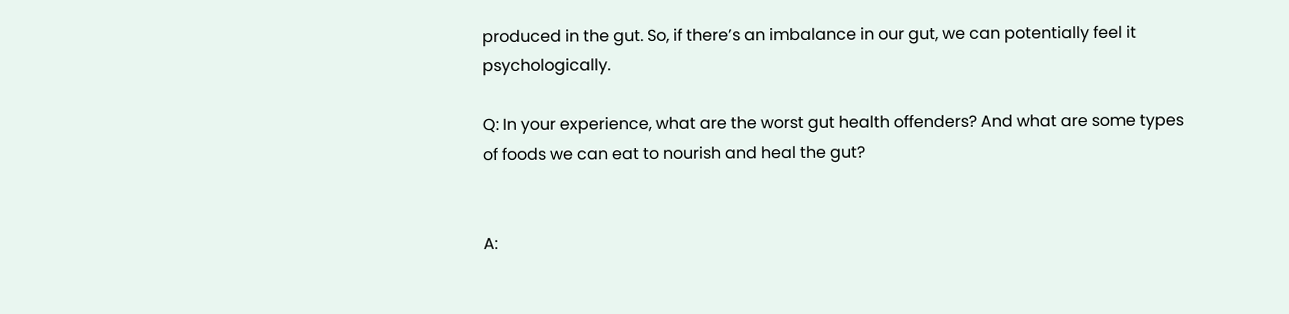produced in the gut. So, if there’s an imbalance in our gut, we can potentially feel it psychologically.

Q: In your experience, what are the worst gut health offenders? And what are some types of foods we can eat to nourish and heal the gut?


A: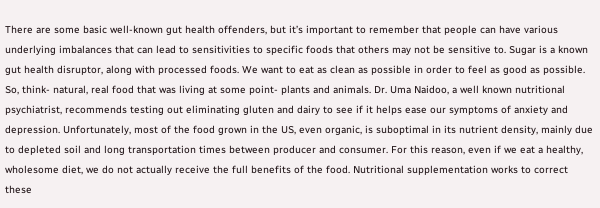There are some basic well-known gut health offenders, but it’s important to remember that people can have various underlying imbalances that can lead to sensitivities to specific foods that others may not be sensitive to. Sugar is a known gut health disruptor, along with processed foods. We want to eat as clean as possible in order to feel as good as possible. So, think- natural, real food that was living at some point- plants and animals. Dr. Uma Naidoo, a well known nutritional psychiatrist, recommends testing out eliminating gluten and dairy to see if it helps ease our symptoms of anxiety and depression. Unfortunately, most of the food grown in the US, even organic, is suboptimal in its nutrient density, mainly due to depleted soil and long transportation times between producer and consumer. For this reason, even if we eat a healthy, wholesome diet, we do not actually receive the full benefits of the food. Nutritional supplementation works to correct these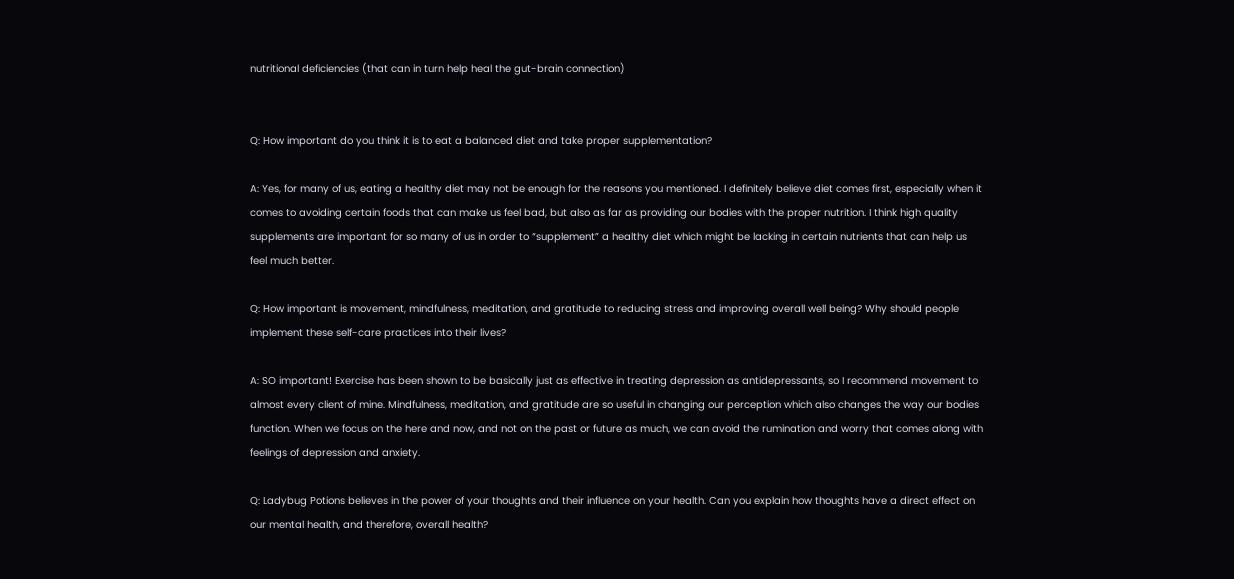nutritional deficiencies (that can in turn help heal the gut-brain connection)


Q: How important do you think it is to eat a balanced diet and take proper supplementation?

A: Yes, for many of us, eating a healthy diet may not be enough for the reasons you mentioned. I definitely believe diet comes first, especially when it comes to avoiding certain foods that can make us feel bad, but also as far as providing our bodies with the proper nutrition. I think high quality supplements are important for so many of us in order to “supplement” a healthy diet which might be lacking in certain nutrients that can help us feel much better.

Q: How important is movement, mindfulness, meditation, and gratitude to reducing stress and improving overall well being? Why should people implement these self-care practices into their lives?

A: SO important! Exercise has been shown to be basically just as effective in treating depression as antidepressants, so I recommend movement to almost every client of mine. Mindfulness, meditation, and gratitude are so useful in changing our perception which also changes the way our bodies function. When we focus on the here and now, and not on the past or future as much, we can avoid the rumination and worry that comes along with feelings of depression and anxiety.

Q: Ladybug Potions believes in the power of your thoughts and their influence on your health. Can you explain how thoughts have a direct effect on our mental health, and therefore, overall health?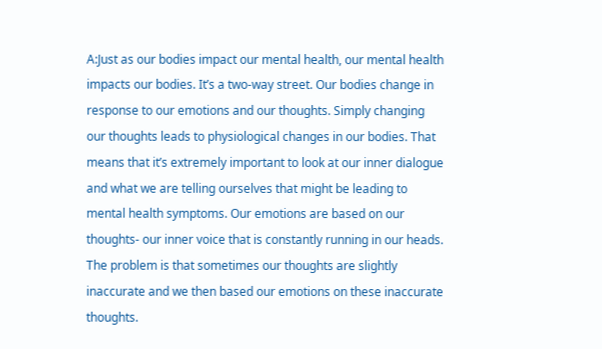A:Just as our bodies impact our mental health, our mental health impacts our bodies. It’s a two-way street. Our bodies change in response to our emotions and our thoughts. Simply changing our thoughts leads to physiological changes in our bodies. That means that it’s extremely important to look at our inner dialogue and what we are telling ourselves that might be leading to mental health symptoms. Our emotions are based on our thoughts- our inner voice that is constantly running in our heads. The problem is that sometimes our thoughts are slightly inaccurate and we then based our emotions on these inaccurate thoughts.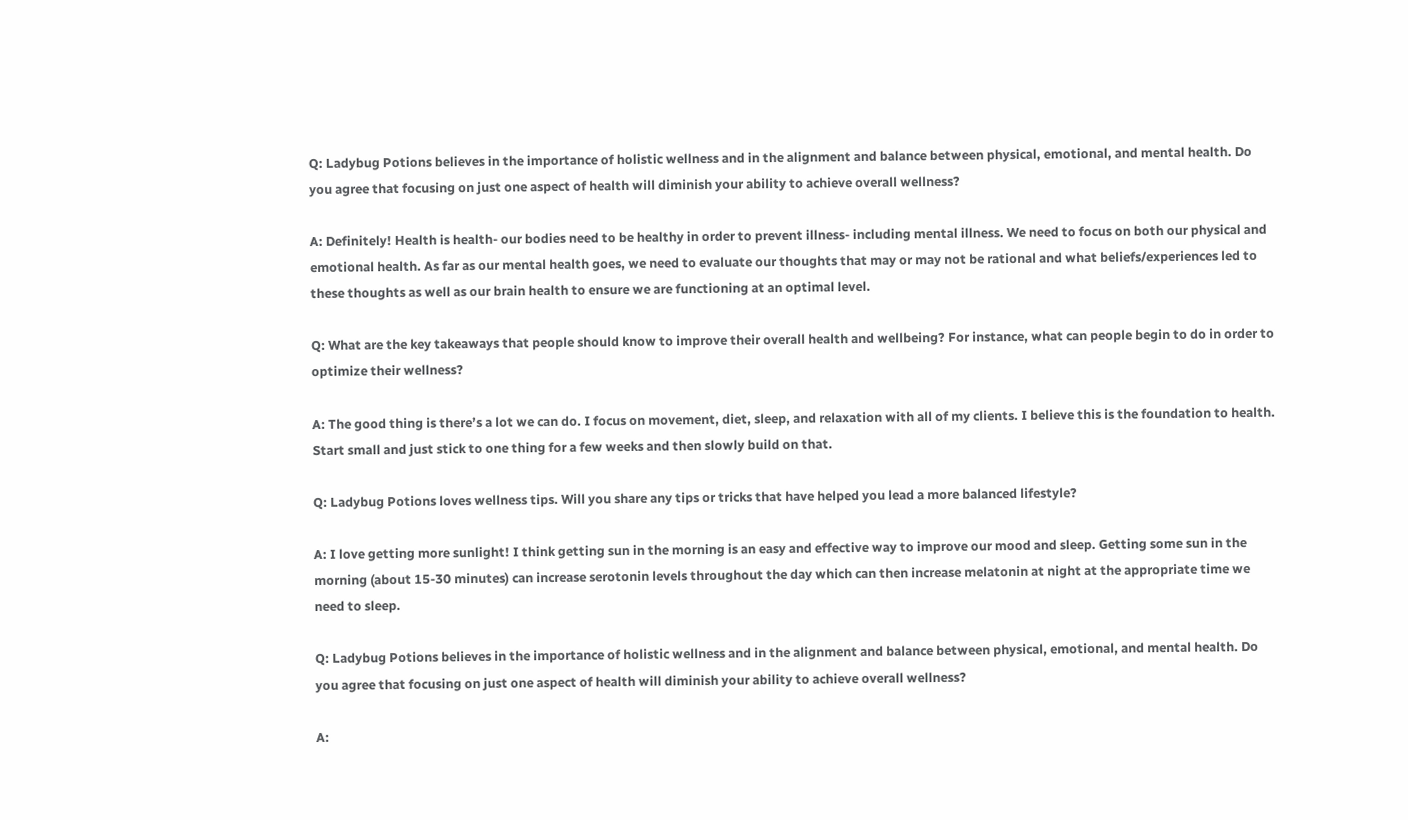Q: Ladybug Potions believes in the importance of holistic wellness and in the alignment and balance between physical, emotional, and mental health. Do you agree that focusing on just one aspect of health will diminish your ability to achieve overall wellness?

A: Definitely! Health is health- our bodies need to be healthy in order to prevent illness- including mental illness. We need to focus on both our physical and emotional health. As far as our mental health goes, we need to evaluate our thoughts that may or may not be rational and what beliefs/experiences led to these thoughts as well as our brain health to ensure we are functioning at an optimal level.

Q: What are the key takeaways that people should know to improve their overall health and wellbeing? For instance, what can people begin to do in order to optimize their wellness?

A: The good thing is there’s a lot we can do. I focus on movement, diet, sleep, and relaxation with all of my clients. I believe this is the foundation to health. Start small and just stick to one thing for a few weeks and then slowly build on that.

Q: Ladybug Potions loves wellness tips. Will you share any tips or tricks that have helped you lead a more balanced lifestyle?

A: I love getting more sunlight! I think getting sun in the morning is an easy and effective way to improve our mood and sleep. Getting some sun in the morning (about 15-30 minutes) can increase serotonin levels throughout the day which can then increase melatonin at night at the appropriate time we need to sleep.

Q: Ladybug Potions believes in the importance of holistic wellness and in the alignment and balance between physical, emotional, and mental health. Do you agree that focusing on just one aspect of health will diminish your ability to achieve overall wellness?

A: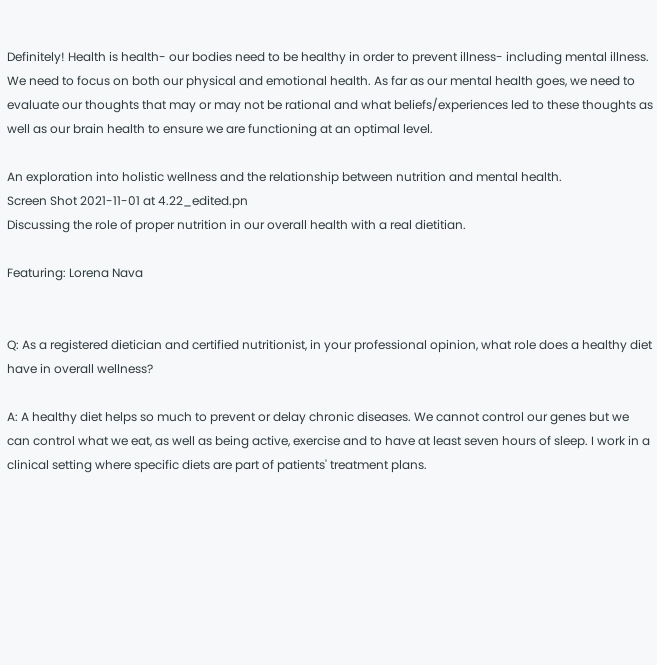Definitely! Health is health- our bodies need to be healthy in order to prevent illness- including mental illness. We need to focus on both our physical and emotional health. As far as our mental health goes, we need to evaluate our thoughts that may or may not be rational and what beliefs/experiences led to these thoughts as well as our brain health to ensure we are functioning at an optimal level.

An exploration into holistic wellness and the relationship between nutrition and mental health.
Screen Shot 2021-11-01 at 4.22_edited.pn
Discussing the role of proper nutrition in our overall health with a real dietitian.

Featuring: Lorena Nava


Q: As a registered dietician and certified nutritionist, in your professional opinion, what role does a healthy diet have in overall wellness?

A: A healthy diet helps so much to prevent or delay chronic diseases. We cannot control our genes but we can control what we eat, as well as being active, exercise and to have at least seven hours of sleep. I work in a clinical setting where specific diets are part of patients' treatment plans.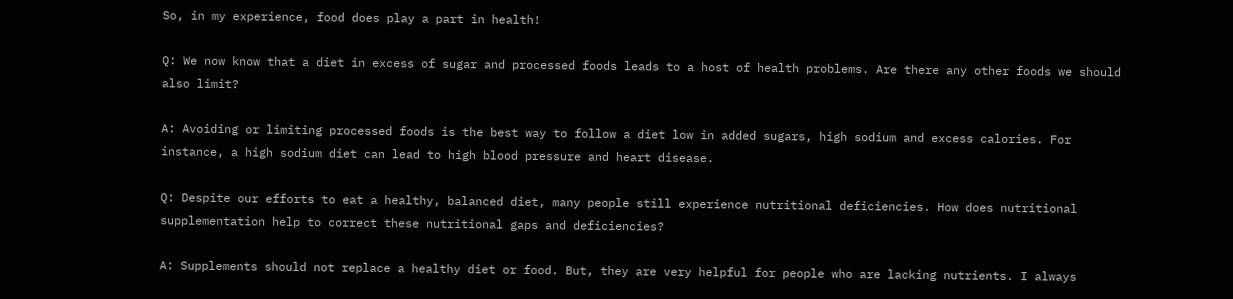So, in my experience, food does play a part in health!

Q: We now know that a diet in excess of sugar and processed foods leads to a host of health problems. Are there any other foods we should also limit?

A: Avoiding or limiting processed foods is the best way to follow a diet low in added sugars, high sodium and excess calories. For instance, a high sodium diet can lead to high blood pressure and heart disease.

Q: Despite our efforts to eat a healthy, balanced diet, many people still experience nutritional deficiencies. How does nutritional supplementation help to correct these nutritional gaps and deficiencies?

A: Supplements should not replace a healthy diet or food. But, they are very helpful for people who are lacking nutrients. I always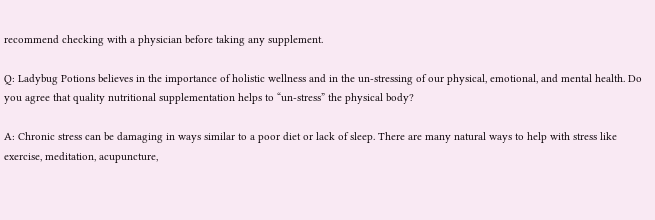recommend checking with a physician before taking any supplement.

Q: Ladybug Potions believes in the importance of holistic wellness and in the un-stressing of our physical, emotional, and mental health. Do you agree that quality nutritional supplementation helps to “un-stress” the physical body?

A: Chronic stress can be damaging in ways similar to a poor diet or lack of sleep. There are many natural ways to help with stress like exercise, meditation, acupuncture,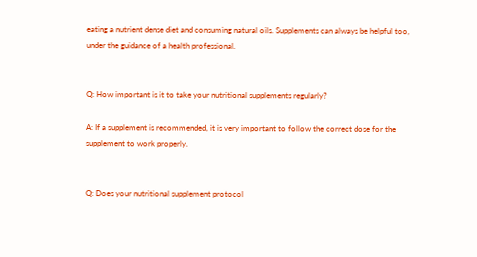eating a nutrient dense diet and consuming natural oils. Supplements can always be helpful too, under the guidance of a health professional.


Q: How important is it to take your nutritional supplements regularly?

A: If a supplement is recommended, it is very important to follow the correct dose for the supplement to work properly.


Q: Does your nutritional supplement protocol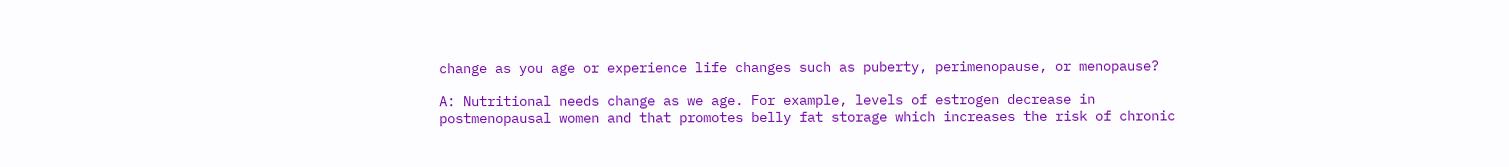change as you age or experience life changes such as puberty, perimenopause, or menopause?

A: Nutritional needs change as we age. For example, levels of estrogen decrease in postmenopausal women and that promotes belly fat storage which increases the risk of chronic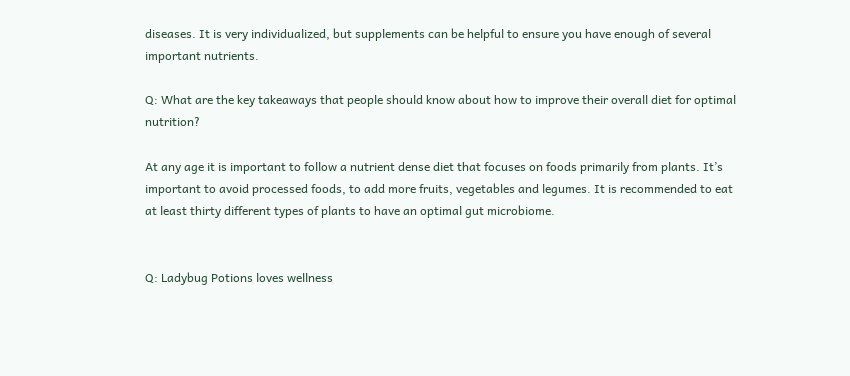diseases. It is very individualized, but supplements can be helpful to ensure you have enough of several important nutrients.

Q: What are the key takeaways that people should know about how to improve their overall diet for optimal nutrition?

At any age it is important to follow a nutrient dense diet that focuses on foods primarily from plants. It’s important to avoid processed foods, to add more fruits, vegetables and legumes. It is recommended to eat at least thirty different types of plants to have an optimal gut microbiome.


Q: Ladybug Potions loves wellness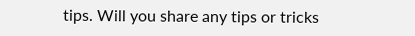tips. Will you share any tips or tricks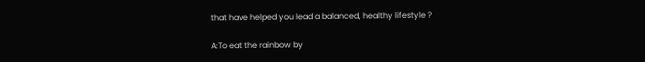that have helped you lead a balanced, healthy lifestyle ?

A:To eat the rainbow by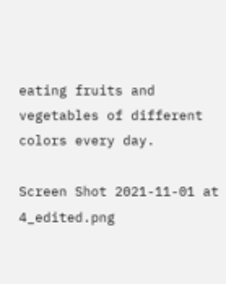eating fruits and vegetables of different colors every day.

Screen Shot 2021-11-01 at 4_edited.png